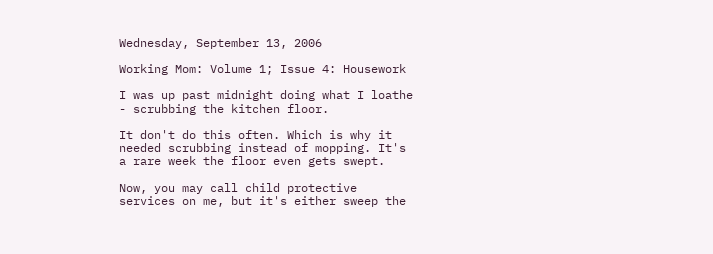Wednesday, September 13, 2006

Working Mom: Volume 1; Issue 4: Housework

I was up past midnight doing what I loathe - scrubbing the kitchen floor.

It don't do this often. Which is why it needed scrubbing instead of mopping. It's a rare week the floor even gets swept.

Now, you may call child protective services on me, but it's either sweep the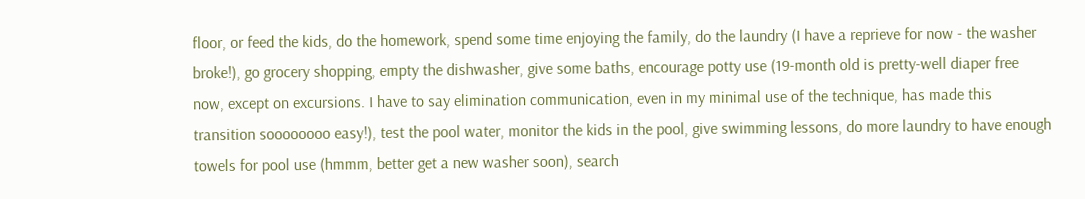floor, or feed the kids, do the homework, spend some time enjoying the family, do the laundry (I have a reprieve for now - the washer broke!), go grocery shopping, empty the dishwasher, give some baths, encourage potty use (19-month old is pretty-well diaper free now, except on excursions. I have to say elimination communication, even in my minimal use of the technique, has made this transition soooooooo easy!), test the pool water, monitor the kids in the pool, give swimming lessons, do more laundry to have enough towels for pool use (hmmm, better get a new washer soon), search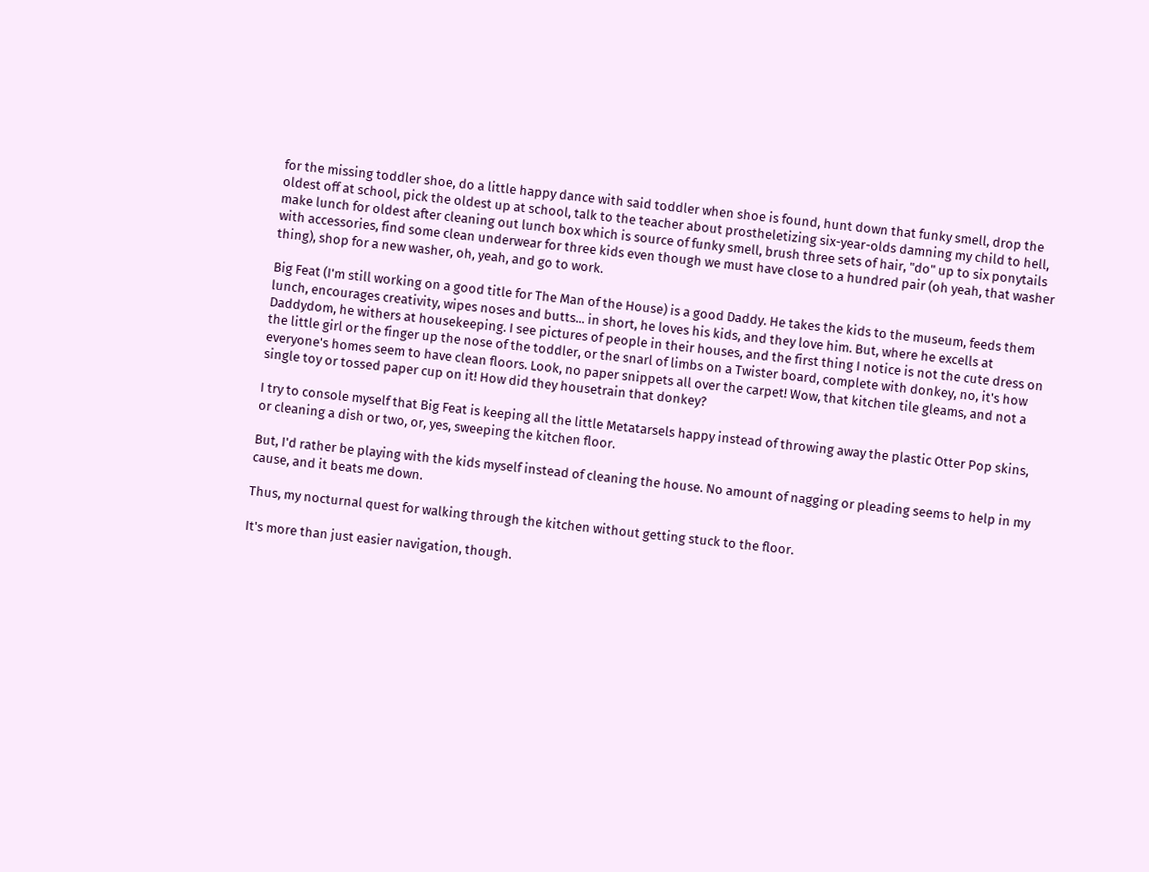for the missing toddler shoe, do a little happy dance with said toddler when shoe is found, hunt down that funky smell, drop the oldest off at school, pick the oldest up at school, talk to the teacher about prostheletizing six-year-olds damning my child to hell, make lunch for oldest after cleaning out lunch box which is source of funky smell, brush three sets of hair, "do" up to six ponytails with accessories, find some clean underwear for three kids even though we must have close to a hundred pair (oh yeah, that washer thing), shop for a new washer, oh, yeah, and go to work.

Big Feat (I'm still working on a good title for The Man of the House) is a good Daddy. He takes the kids to the museum, feeds them lunch, encourages creativity, wipes noses and butts... in short, he loves his kids, and they love him. But, where he excells at Daddydom, he withers at housekeeping. I see pictures of people in their houses, and the first thing I notice is not the cute dress on the little girl or the finger up the nose of the toddler, or the snarl of limbs on a Twister board, complete with donkey, no, it's how everyone's homes seem to have clean floors. Look, no paper snippets all over the carpet! Wow, that kitchen tile gleams, and not a single toy or tossed paper cup on it! How did they housetrain that donkey?

I try to console myself that Big Feat is keeping all the little Metatarsels happy instead of throwing away the plastic Otter Pop skins, or cleaning a dish or two, or, yes, sweeping the kitchen floor.

But, I'd rather be playing with the kids myself instead of cleaning the house. No amount of nagging or pleading seems to help in my cause, and it beats me down.

Thus, my nocturnal quest for walking through the kitchen without getting stuck to the floor.

It's more than just easier navigation, though.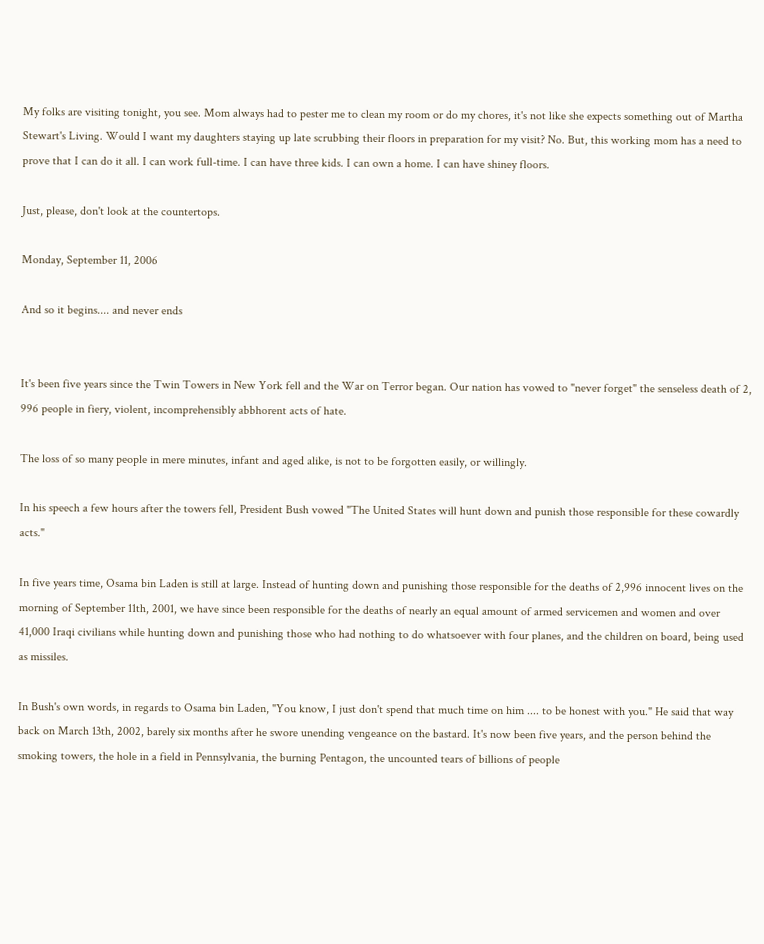My folks are visiting tonight, you see. Mom always had to pester me to clean my room or do my chores, it's not like she expects something out of Martha Stewart's Living. Would I want my daughters staying up late scrubbing their floors in preparation for my visit? No. But, this working mom has a need to prove that I can do it all. I can work full-time. I can have three kids. I can own a home. I can have shiney floors.

Just, please, don't look at the countertops.

Monday, September 11, 2006

And so it begins.... and never ends


It's been five years since the Twin Towers in New York fell and the War on Terror began. Our nation has vowed to "never forget" the senseless death of 2, 996 people in fiery, violent, incomprehensibly abbhorent acts of hate.

The loss of so many people in mere minutes, infant and aged alike, is not to be forgotten easily, or willingly.

In his speech a few hours after the towers fell, President Bush vowed "The United States will hunt down and punish those responsible for these cowardly acts."

In five years time, Osama bin Laden is still at large. Instead of hunting down and punishing those responsible for the deaths of 2,996 innocent lives on the morning of September 11th, 2001, we have since been responsible for the deaths of nearly an equal amount of armed servicemen and women and over 41,000 Iraqi civilians while hunting down and punishing those who had nothing to do whatsoever with four planes, and the children on board, being used as missiles.

In Bush's own words, in regards to Osama bin Laden, "You know, I just don't spend that much time on him .... to be honest with you." He said that way back on March 13th, 2002, barely six months after he swore unending vengeance on the bastard. It's now been five years, and the person behind the smoking towers, the hole in a field in Pennsylvania, the burning Pentagon, the uncounted tears of billions of people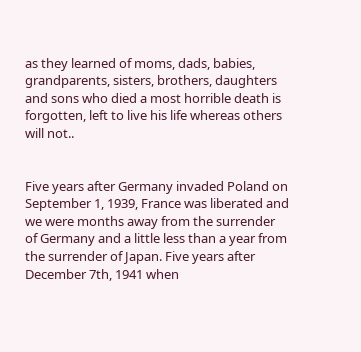as they learned of moms, dads, babies, grandparents, sisters, brothers, daughters and sons who died a most horrible death is forgotten, left to live his life whereas others will not..


Five years after Germany invaded Poland on September 1, 1939, France was liberated and we were months away from the surrender of Germany and a little less than a year from the surrender of Japan. Five years after December 7th, 1941 when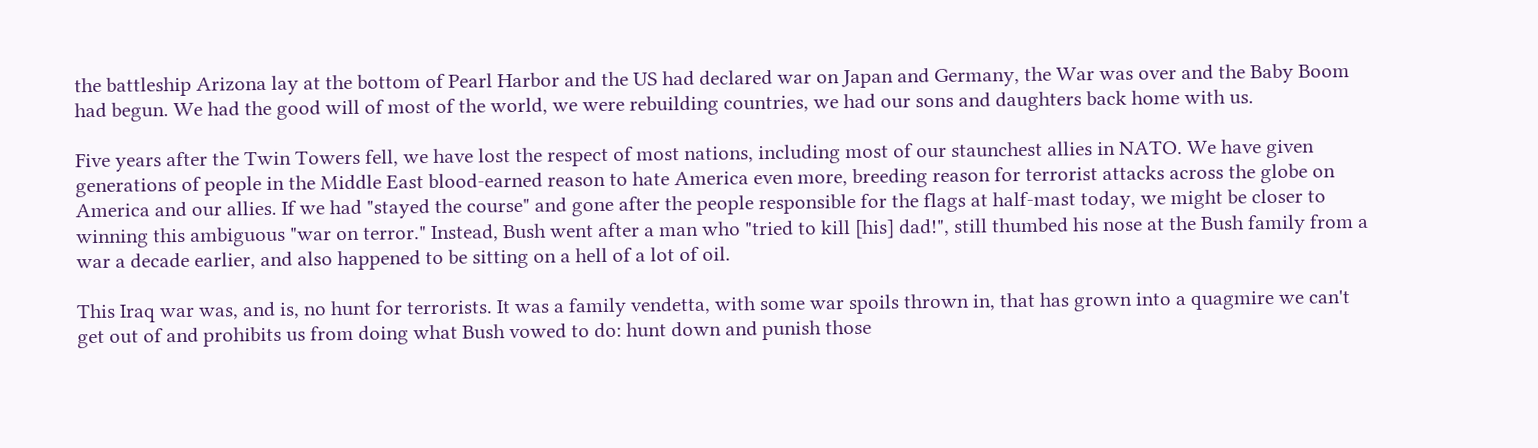the battleship Arizona lay at the bottom of Pearl Harbor and the US had declared war on Japan and Germany, the War was over and the Baby Boom had begun. We had the good will of most of the world, we were rebuilding countries, we had our sons and daughters back home with us.

Five years after the Twin Towers fell, we have lost the respect of most nations, including most of our staunchest allies in NATO. We have given generations of people in the Middle East blood-earned reason to hate America even more, breeding reason for terrorist attacks across the globe on America and our allies. If we had "stayed the course" and gone after the people responsible for the flags at half-mast today, we might be closer to winning this ambiguous "war on terror." Instead, Bush went after a man who "tried to kill [his] dad!", still thumbed his nose at the Bush family from a war a decade earlier, and also happened to be sitting on a hell of a lot of oil.

This Iraq war was, and is, no hunt for terrorists. It was a family vendetta, with some war spoils thrown in, that has grown into a quagmire we can't get out of and prohibits us from doing what Bush vowed to do: hunt down and punish those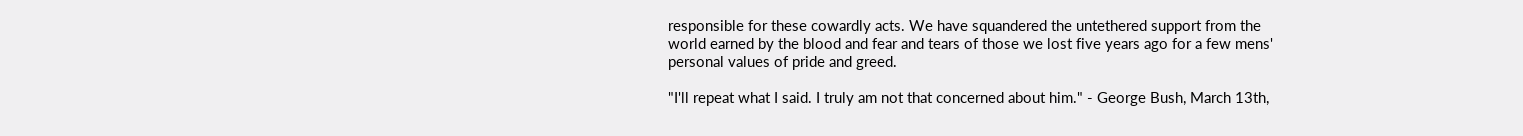responsible for these cowardly acts. We have squandered the untethered support from the world earned by the blood and fear and tears of those we lost five years ago for a few mens' personal values of pride and greed.

"I'll repeat what I said. I truly am not that concerned about him." - George Bush, March 13th,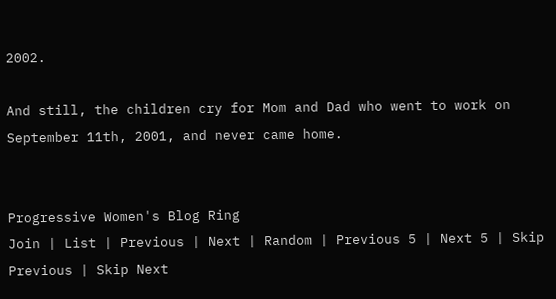2002.

And still, the children cry for Mom and Dad who went to work on September 11th, 2001, and never came home.


Progressive Women's Blog Ring
Join | List | Previous | Next | Random | Previous 5 | Next 5 | Skip Previous | Skip Next